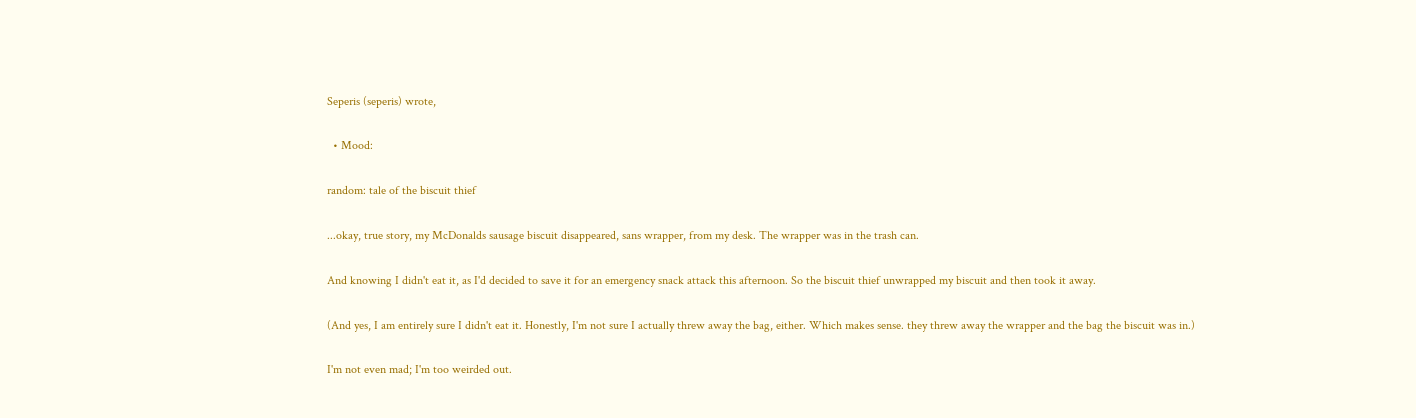Seperis (seperis) wrote,

  • Mood:

random: tale of the biscuit thief

...okay, true story, my McDonalds sausage biscuit disappeared, sans wrapper, from my desk. The wrapper was in the trash can.

And knowing I didn't eat it, as I'd decided to save it for an emergency snack attack this afternoon. So the biscuit thief unwrapped my biscuit and then took it away.

(And yes, I am entirely sure I didn't eat it. Honestly, I'm not sure I actually threw away the bag, either. Which makes sense. they threw away the wrapper and the bag the biscuit was in.)

I'm not even mad; I'm too weirded out.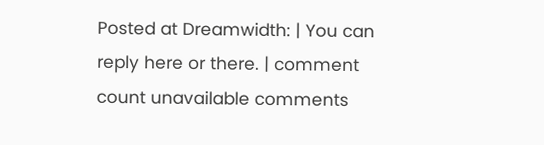Posted at Dreamwidth: | You can reply here or there. | comment count unavailable comments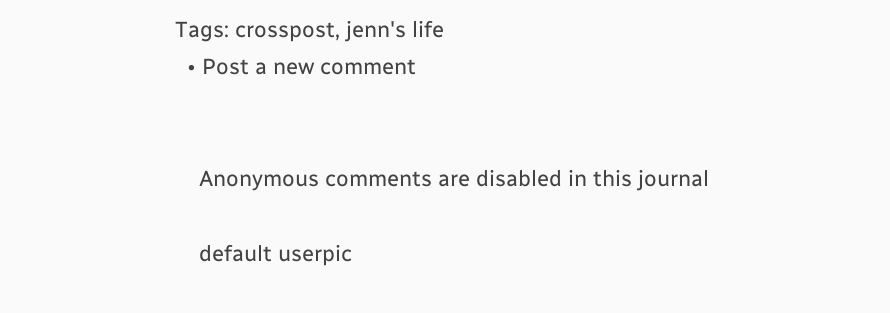Tags: crosspost, jenn's life
  • Post a new comment


    Anonymous comments are disabled in this journal

    default userpic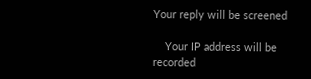Your reply will be screened

    Your IP address will be recorded